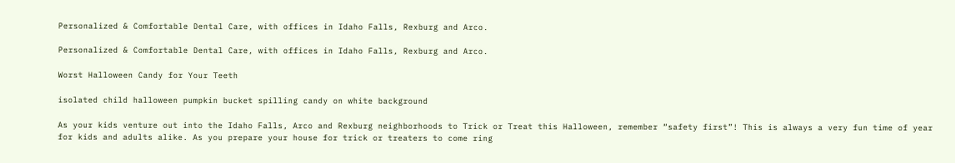Personalized & Comfortable Dental Care, with offices in Idaho Falls, Rexburg and Arco.

Personalized & Comfortable Dental Care, with offices in Idaho Falls, Rexburg and Arco.

Worst Halloween Candy for Your Teeth

isolated child halloween pumpkin bucket spilling candy on white background

As your kids venture out into the Idaho Falls, Arco and Rexburg neighborhoods to Trick or Treat this Halloween, remember “safety first”! This is always a very fun time of year for kids and adults alike. As you prepare your house for trick or treaters to come ring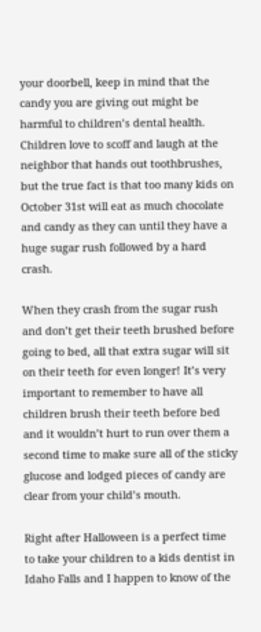your doorbell, keep in mind that the candy you are giving out might be harmful to children’s dental health. Children love to scoff and laugh at the neighbor that hands out toothbrushes, but the true fact is that too many kids on October 31st will eat as much chocolate and candy as they can until they have a huge sugar rush followed by a hard crash.

When they crash from the sugar rush and don’t get their teeth brushed before going to bed, all that extra sugar will sit on their teeth for even longer! It’s very important to remember to have all children brush their teeth before bed and it wouldn’t hurt to run over them a second time to make sure all of the sticky glucose and lodged pieces of candy are clear from your child’s mouth.

Right after Halloween is a perfect time to take your children to a kids dentist in Idaho Falls and I happen to know of the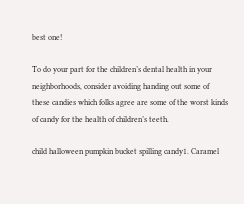best one!

To do your part for the children’s dental health in your neighborhoods, consider avoiding handing out some of these candies which folks agree are some of the worst kinds of candy for the health of children’s teeth.

child halloween pumpkin bucket spilling candy1. Caramel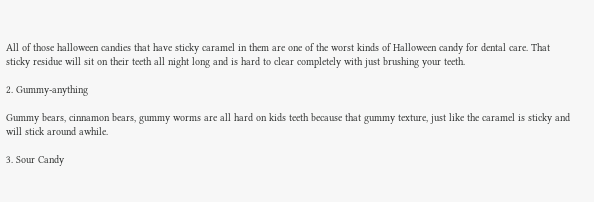All of those halloween candies that have sticky caramel in them are one of the worst kinds of Halloween candy for dental care. That sticky residue will sit on their teeth all night long and is hard to clear completely with just brushing your teeth.

2. Gummy-anything

Gummy bears, cinnamon bears, gummy worms are all hard on kids teeth because that gummy texture, just like the caramel is sticky and will stick around awhile.

3. Sour Candy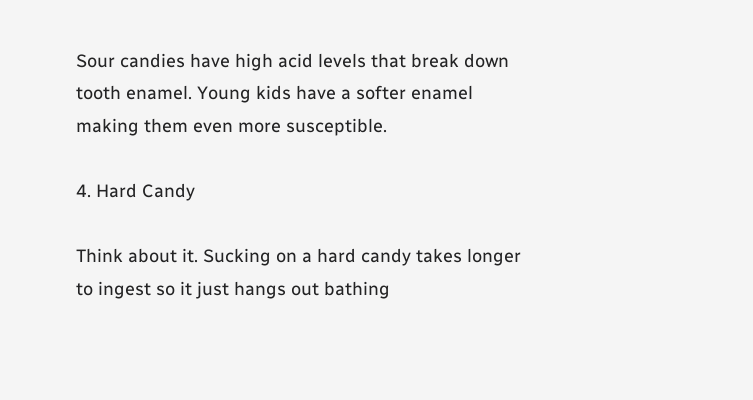Sour candies have high acid levels that break down tooth enamel. Young kids have a softer enamel making them even more susceptible.

4. Hard Candy

Think about it. Sucking on a hard candy takes longer to ingest so it just hangs out bathing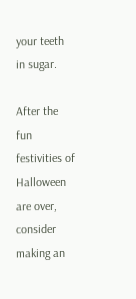your teeth in sugar.

After the fun festivities of Halloween are over, consider making an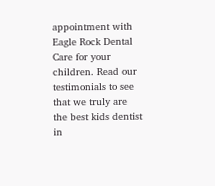appointment with Eagle Rock Dental Care for your children. Read our testimonials to see that we truly are the best kids dentist in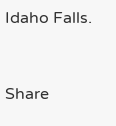Idaho Falls.


Share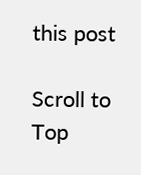this post

Scroll to Top